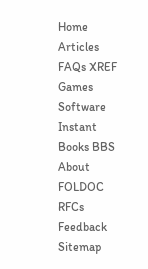Home Articles FAQs XREF Games Software Instant Books BBS About FOLDOC RFCs Feedback Sitemap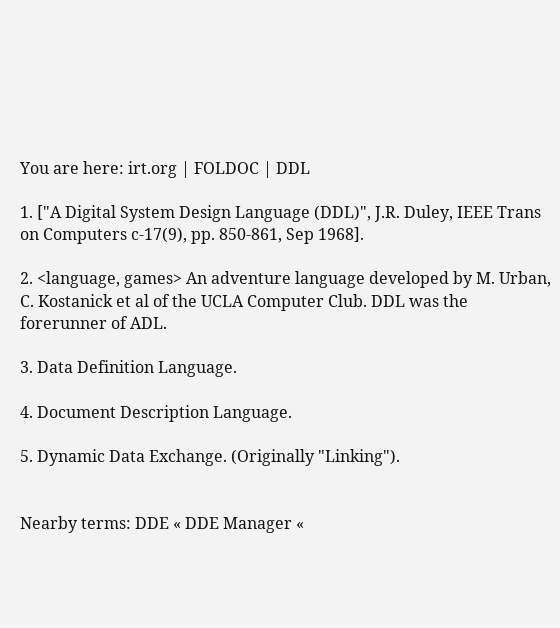You are here: irt.org | FOLDOC | DDL

1. ["A Digital System Design Language (DDL)", J.R. Duley, IEEE Trans on Computers c-17(9), pp. 850-861, Sep 1968].

2. <language, games> An adventure language developed by M. Urban, C. Kostanick et al of the UCLA Computer Club. DDL was the forerunner of ADL.

3. Data Definition Language.

4. Document Description Language.

5. Dynamic Data Exchange. (Originally "Linking").


Nearby terms: DDE « DDE Manager «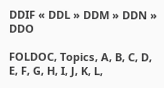DDIF « DDL » DDM » DDN » DDO

FOLDOC, Topics, A, B, C, D, E, F, G, H, I, J, K, L,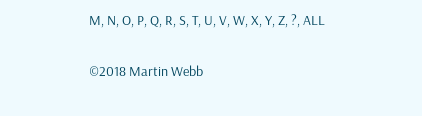M, N, O, P, Q, R, S, T, U, V, W, X, Y, Z, ?, ALL

©2018 Martin Webb